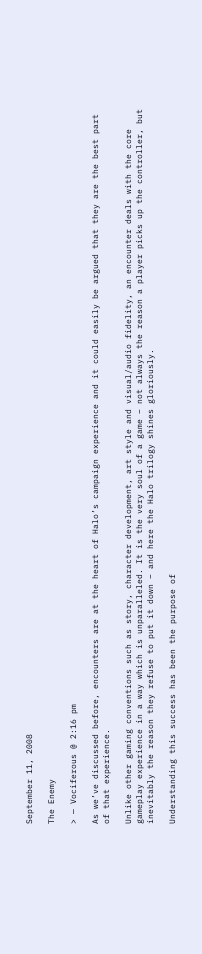September 11, 2008

The Enemy

> — Vociferous @ 2:16 pm

As we’ve discussed before, encounters are at the heart of Halo’s campaign experience and it could easily be argued that they are the best part of that experience.

Unlike other gaming conventions such as story, character development, art style and visual/audio fidelity, an encounter deals with the core gameplay experience in a way which is unparalleled. It is the very soul of a game – not always the reason a player picks up the controller, but inevitably the reason they refuse to put it down – and here the Halo trilogy shines gloriously.

Understanding this success has been the purpose of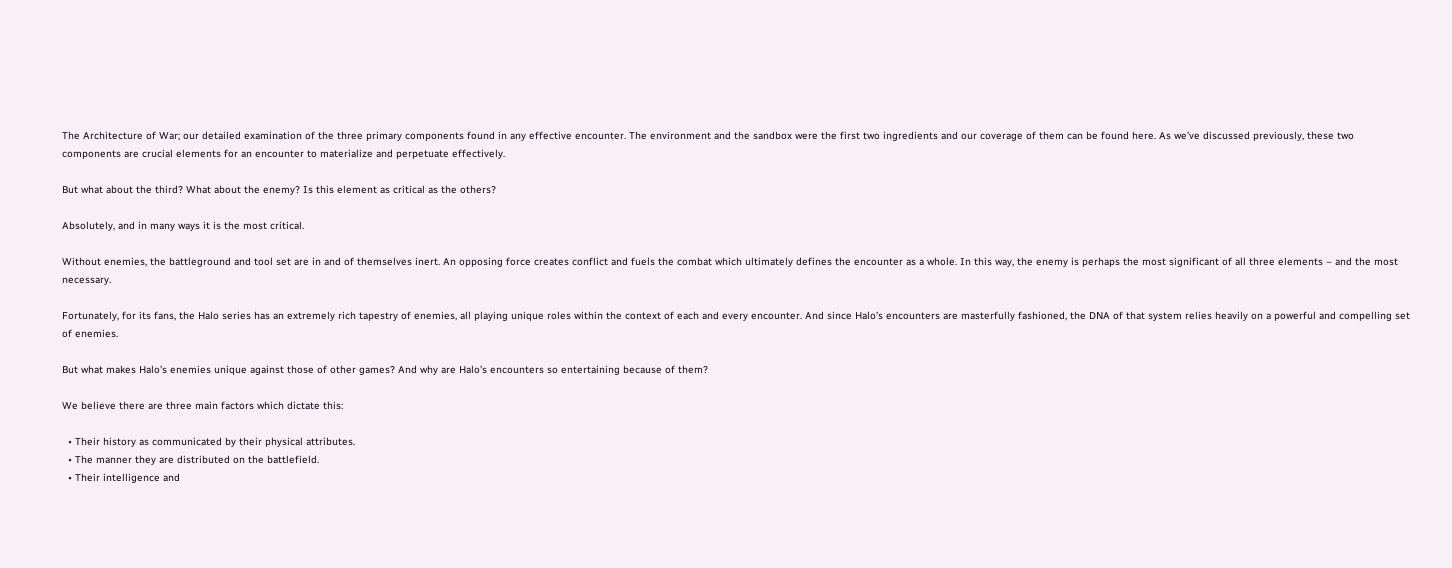The Architecture of War; our detailed examination of the three primary components found in any effective encounter. The environment and the sandbox were the first two ingredients and our coverage of them can be found here. As we’ve discussed previously, these two components are crucial elements for an encounter to materialize and perpetuate effectively.

But what about the third? What about the enemy? Is this element as critical as the others?

Absolutely, and in many ways it is the most critical.

Without enemies, the battleground and tool set are in and of themselves inert. An opposing force creates conflict and fuels the combat which ultimately defines the encounter as a whole. In this way, the enemy is perhaps the most significant of all three elements – and the most necessary.

Fortunately, for its fans, the Halo series has an extremely rich tapestry of enemies, all playing unique roles within the context of each and every encounter. And since Halo’s encounters are masterfully fashioned, the DNA of that system relies heavily on a powerful and compelling set of enemies.

But what makes Halo’s enemies unique against those of other games? And why are Halo’s encounters so entertaining because of them?

We believe there are three main factors which dictate this:

  • Their history as communicated by their physical attributes.
  • The manner they are distributed on the battlefield.
  • Their intelligence and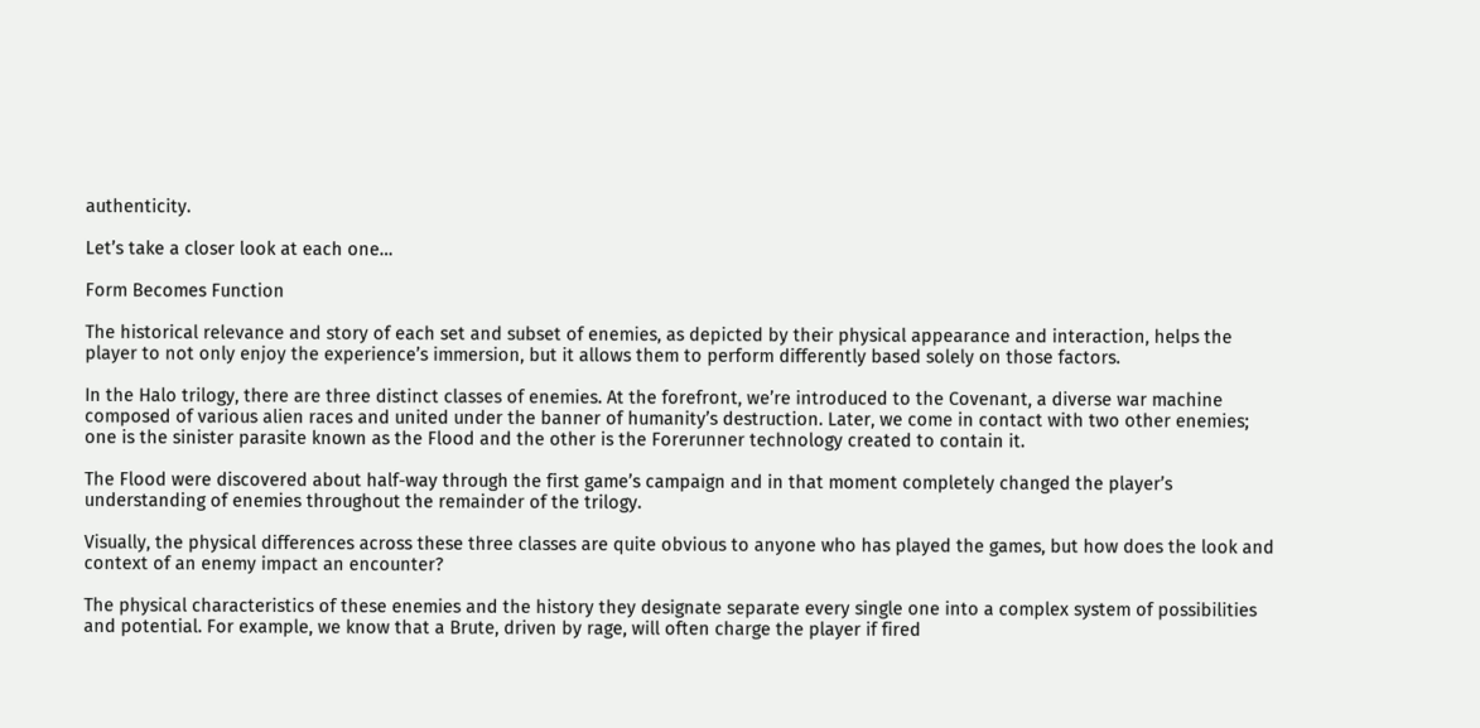authenticity.

Let’s take a closer look at each one…

Form Becomes Function

The historical relevance and story of each set and subset of enemies, as depicted by their physical appearance and interaction, helps the player to not only enjoy the experience’s immersion, but it allows them to perform differently based solely on those factors.

In the Halo trilogy, there are three distinct classes of enemies. At the forefront, we’re introduced to the Covenant, a diverse war machine composed of various alien races and united under the banner of humanity’s destruction. Later, we come in contact with two other enemies; one is the sinister parasite known as the Flood and the other is the Forerunner technology created to contain it.

The Flood were discovered about half-way through the first game’s campaign and in that moment completely changed the player’s understanding of enemies throughout the remainder of the trilogy.

Visually, the physical differences across these three classes are quite obvious to anyone who has played the games, but how does the look and context of an enemy impact an encounter?

The physical characteristics of these enemies and the history they designate separate every single one into a complex system of possibilities and potential. For example, we know that a Brute, driven by rage, will often charge the player if fired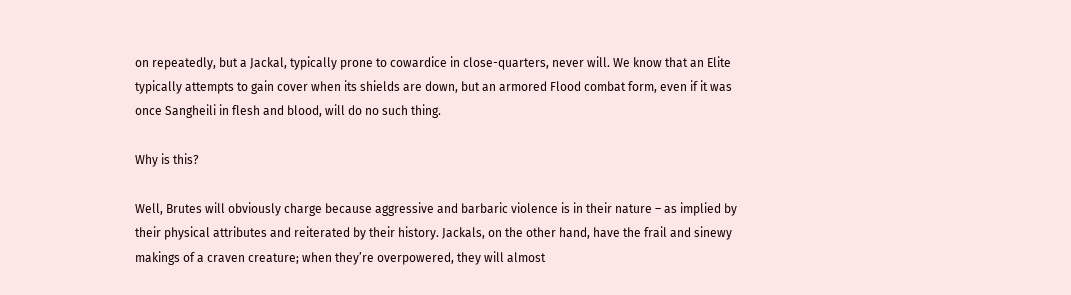on repeatedly, but a Jackal, typically prone to cowardice in close-quarters, never will. We know that an Elite typically attempts to gain cover when its shields are down, but an armored Flood combat form, even if it was once Sangheili in flesh and blood, will do no such thing.

Why is this?

Well, Brutes will obviously charge because aggressive and barbaric violence is in their nature – as implied by their physical attributes and reiterated by their history. Jackals, on the other hand, have the frail and sinewy makings of a craven creature; when they’re overpowered, they will almost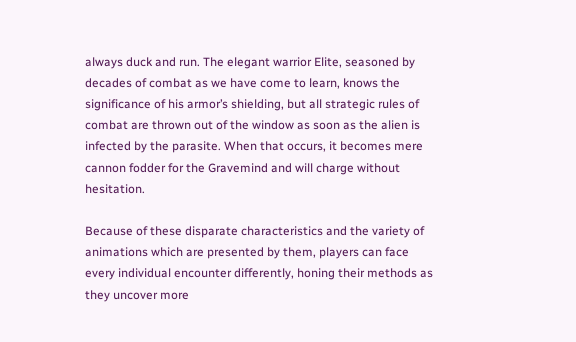always duck and run. The elegant warrior Elite, seasoned by decades of combat as we have come to learn, knows the significance of his armor’s shielding, but all strategic rules of combat are thrown out of the window as soon as the alien is infected by the parasite. When that occurs, it becomes mere cannon fodder for the Gravemind and will charge without hesitation.

Because of these disparate characteristics and the variety of animations which are presented by them, players can face every individual encounter differently, honing their methods as they uncover more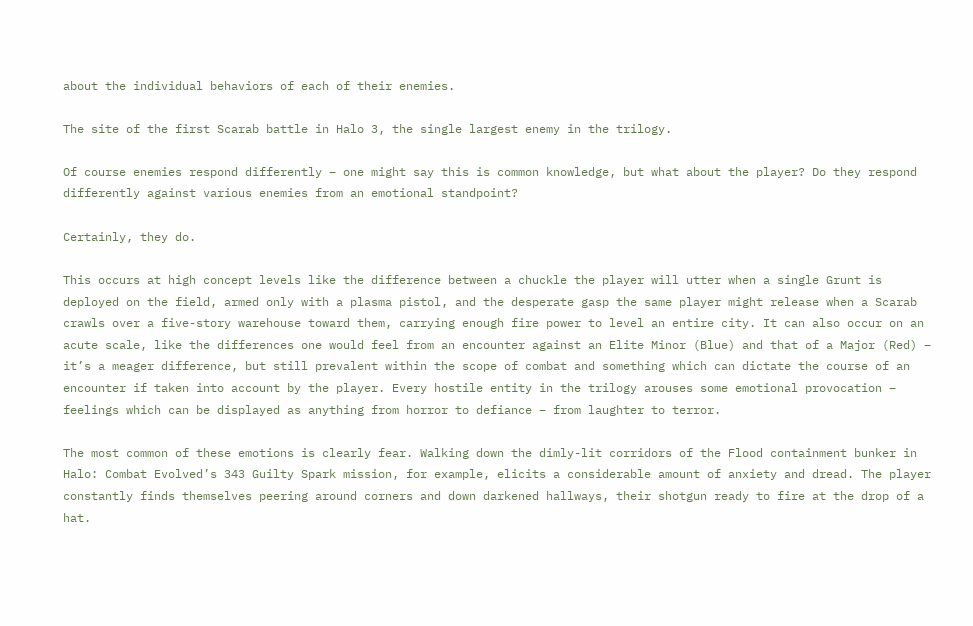about the individual behaviors of each of their enemies.

The site of the first Scarab battle in Halo 3, the single largest enemy in the trilogy.

Of course enemies respond differently – one might say this is common knowledge, but what about the player? Do they respond differently against various enemies from an emotional standpoint?

Certainly, they do.

This occurs at high concept levels like the difference between a chuckle the player will utter when a single Grunt is deployed on the field, armed only with a plasma pistol, and the desperate gasp the same player might release when a Scarab crawls over a five-story warehouse toward them, carrying enough fire power to level an entire city. It can also occur on an acute scale, like the differences one would feel from an encounter against an Elite Minor (Blue) and that of a Major (Red) – it’s a meager difference, but still prevalent within the scope of combat and something which can dictate the course of an encounter if taken into account by the player. Every hostile entity in the trilogy arouses some emotional provocation – feelings which can be displayed as anything from horror to defiance – from laughter to terror.

The most common of these emotions is clearly fear. Walking down the dimly-lit corridors of the Flood containment bunker in Halo: Combat Evolved’s 343 Guilty Spark mission, for example, elicits a considerable amount of anxiety and dread. The player constantly finds themselves peering around corners and down darkened hallways, their shotgun ready to fire at the drop of a hat.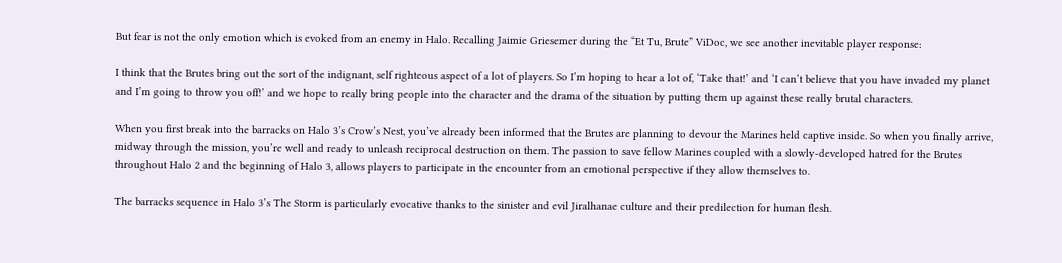But fear is not the only emotion which is evoked from an enemy in Halo. Recalling Jaimie Griesemer during the “Et Tu, Brute” ViDoc, we see another inevitable player response:

I think that the Brutes bring out the sort of the indignant, self righteous aspect of a lot of players. So I’m hoping to hear a lot of, ‘Take that!’ and ‘I can’t believe that you have invaded my planet and I’m going to throw you off!’ and we hope to really bring people into the character and the drama of the situation by putting them up against these really brutal characters.

When you first break into the barracks on Halo 3’s Crow’s Nest, you’ve already been informed that the Brutes are planning to devour the Marines held captive inside. So when you finally arrive, midway through the mission, you’re well and ready to unleash reciprocal destruction on them. The passion to save fellow Marines coupled with a slowly-developed hatred for the Brutes throughout Halo 2 and the beginning of Halo 3, allows players to participate in the encounter from an emotional perspective if they allow themselves to.

The barracks sequence in Halo 3’s The Storm is particularly evocative thanks to the sinister and evil Jiralhanae culture and their predilection for human flesh.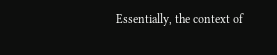Essentially, the context of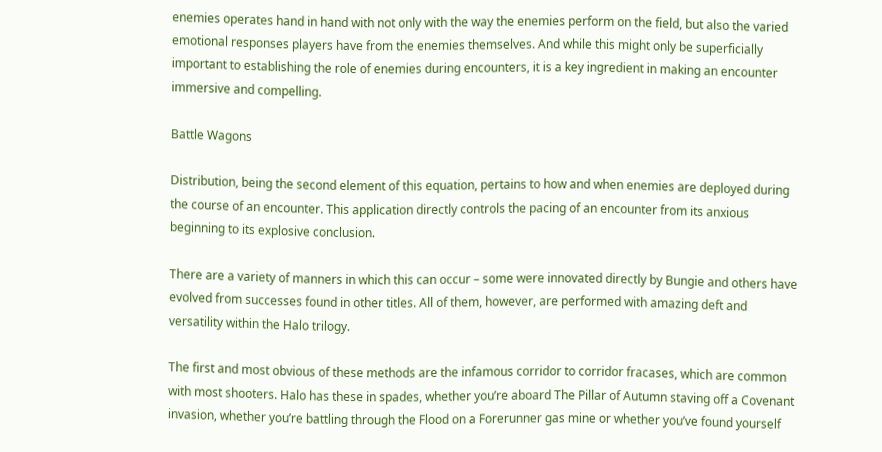enemies operates hand in hand with not only with the way the enemies perform on the field, but also the varied emotional responses players have from the enemies themselves. And while this might only be superficially important to establishing the role of enemies during encounters, it is a key ingredient in making an encounter immersive and compelling.

Battle Wagons

Distribution, being the second element of this equation, pertains to how and when enemies are deployed during the course of an encounter. This application directly controls the pacing of an encounter from its anxious beginning to its explosive conclusion.

There are a variety of manners in which this can occur – some were innovated directly by Bungie and others have evolved from successes found in other titles. All of them, however, are performed with amazing deft and versatility within the Halo trilogy.

The first and most obvious of these methods are the infamous corridor to corridor fracases, which are common with most shooters. Halo has these in spades, whether you’re aboard The Pillar of Autumn staving off a Covenant invasion, whether you’re battling through the Flood on a Forerunner gas mine or whether you’ve found yourself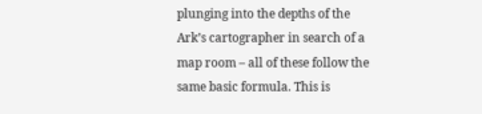plunging into the depths of the Ark’s cartographer in search of a map room – all of these follow the same basic formula. This is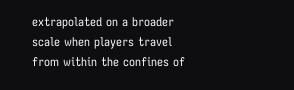extrapolated on a broader scale when players travel from within the confines of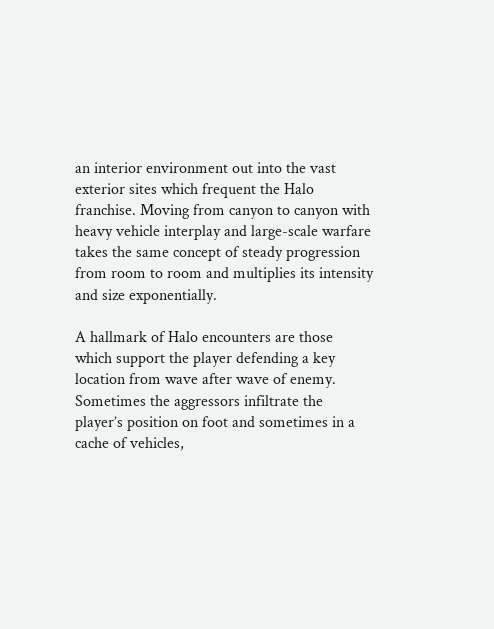an interior environment out into the vast exterior sites which frequent the Halo franchise. Moving from canyon to canyon with heavy vehicle interplay and large-scale warfare takes the same concept of steady progression from room to room and multiplies its intensity and size exponentially.

A hallmark of Halo encounters are those which support the player defending a key location from wave after wave of enemy. Sometimes the aggressors infiltrate the player’s position on foot and sometimes in a cache of vehicles,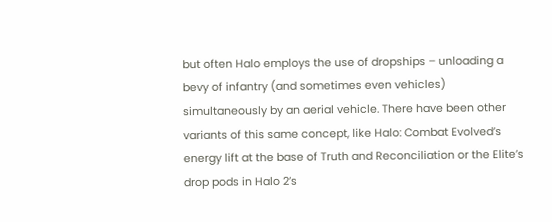but often Halo employs the use of dropships – unloading a bevy of infantry (and sometimes even vehicles) simultaneously by an aerial vehicle. There have been other variants of this same concept, like Halo: Combat Evolved’s energy lift at the base of Truth and Reconciliation or the Elite’s drop pods in Halo 2’s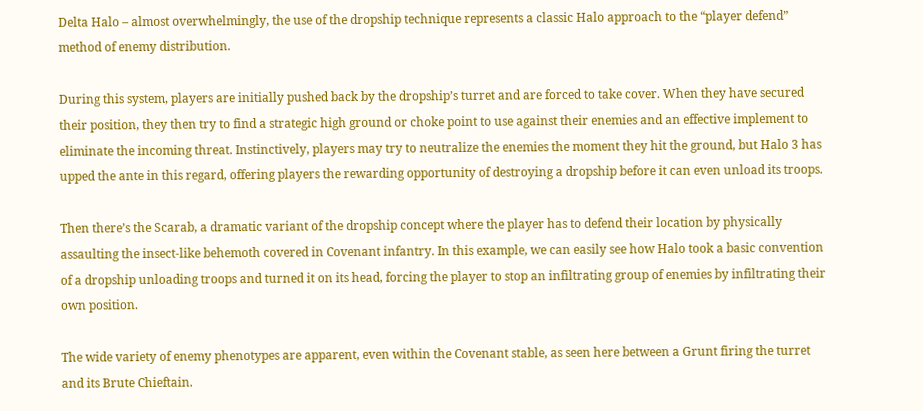Delta Halo – almost overwhelmingly, the use of the dropship technique represents a classic Halo approach to the “player defend” method of enemy distribution.

During this system, players are initially pushed back by the dropship’s turret and are forced to take cover. When they have secured their position, they then try to find a strategic high ground or choke point to use against their enemies and an effective implement to eliminate the incoming threat. Instinctively, players may try to neutralize the enemies the moment they hit the ground, but Halo 3 has upped the ante in this regard, offering players the rewarding opportunity of destroying a dropship before it can even unload its troops.

Then there’s the Scarab, a dramatic variant of the dropship concept where the player has to defend their location by physically assaulting the insect-like behemoth covered in Covenant infantry. In this example, we can easily see how Halo took a basic convention of a dropship unloading troops and turned it on its head, forcing the player to stop an infiltrating group of enemies by infiltrating their own position.

The wide variety of enemy phenotypes are apparent, even within the Covenant stable, as seen here between a Grunt firing the turret and its Brute Chieftain.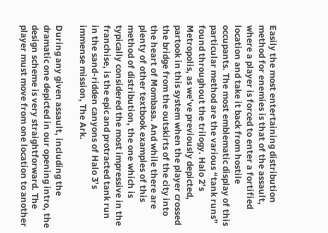Easily the most entertaining distribution method for enemies is that of the assault, where a player is forced to enter a fortified location and take it back from hostile occupants. The most emblematic display of this particular method are the various “tank runs” found throughout the trilogy. Halo 2’s Metropolis, as we’ve previously depicted, partook in this system when the player crossed the bridge from the outskirts of the city into the heart of Mombasa. And while there are plenty of other textbook examples of this method of distribution, the one which is typically considered the most impressive in the franchise, is the epic and protracted tank run in the sand-ridden canyons of Halo 3’s immense mission, The Ark.

During any given assault, including the dramatic one depicted in our opening intro, the design scheme is very straightforward. The player must move from one location to another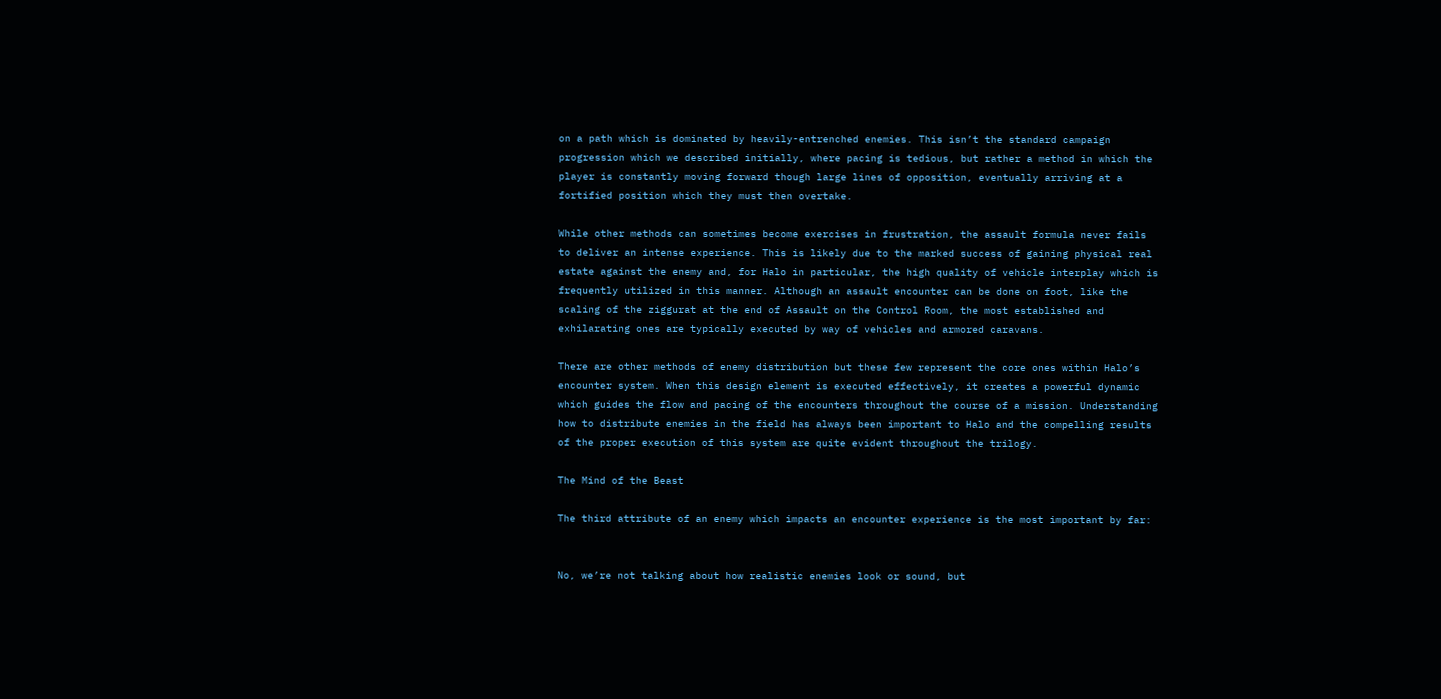on a path which is dominated by heavily-entrenched enemies. This isn’t the standard campaign progression which we described initially, where pacing is tedious, but rather a method in which the player is constantly moving forward though large lines of opposition, eventually arriving at a fortified position which they must then overtake.

While other methods can sometimes become exercises in frustration, the assault formula never fails to deliver an intense experience. This is likely due to the marked success of gaining physical real estate against the enemy and, for Halo in particular, the high quality of vehicle interplay which is frequently utilized in this manner. Although an assault encounter can be done on foot, like the scaling of the ziggurat at the end of Assault on the Control Room, the most established and exhilarating ones are typically executed by way of vehicles and armored caravans.

There are other methods of enemy distribution but these few represent the core ones within Halo’s encounter system. When this design element is executed effectively, it creates a powerful dynamic which guides the flow and pacing of the encounters throughout the course of a mission. Understanding how to distribute enemies in the field has always been important to Halo and the compelling results of the proper execution of this system are quite evident throughout the trilogy.

The Mind of the Beast

The third attribute of an enemy which impacts an encounter experience is the most important by far:


No, we’re not talking about how realistic enemies look or sound, but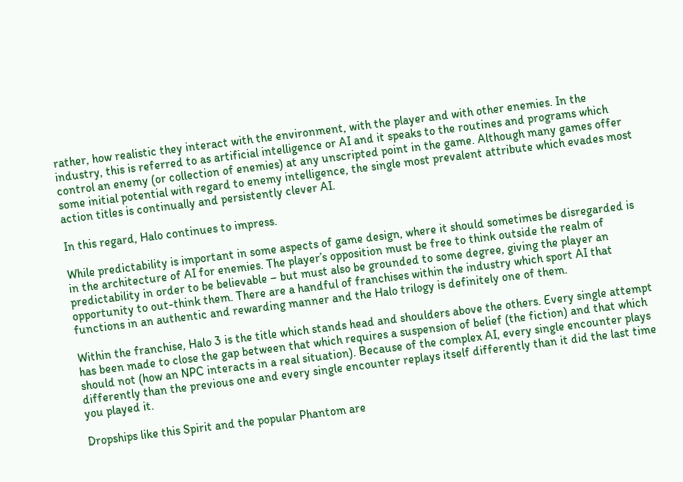rather, how realistic they interact with the environment, with the player and with other enemies. In the industry, this is referred to as artificial intelligence or AI and it speaks to the routines and programs which control an enemy (or collection of enemies) at any unscripted point in the game. Although many games offer some initial potential with regard to enemy intelligence, the single most prevalent attribute which evades most action titles is continually and persistently clever AI.

In this regard, Halo continues to impress.

While predictability is important in some aspects of game design, where it should sometimes be disregarded is in the architecture of AI for enemies. The player’s opposition must be free to think outside the realm of predictability in order to be believable – but must also be grounded to some degree, giving the player an opportunity to out-think them. There are a handful of franchises within the industry which sport AI that functions in an authentic and rewarding manner and the Halo trilogy is definitely one of them.

Within the franchise, Halo 3 is the title which stands head and shoulders above the others. Every single attempt has been made to close the gap between that which requires a suspension of belief (the fiction) and that which should not (how an NPC interacts in a real situation). Because of the complex AI, every single encounter plays differently than the previous one and every single encounter replays itself differently than it did the last time you played it.

Dropships like this Spirit and the popular Phantom are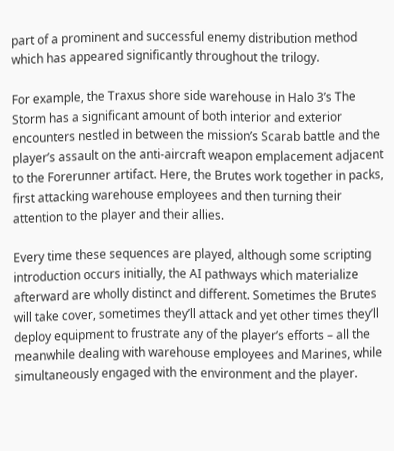part of a prominent and successful enemy distribution method which has appeared significantly throughout the trilogy.

For example, the Traxus shore side warehouse in Halo 3’s The Storm has a significant amount of both interior and exterior encounters nestled in between the mission’s Scarab battle and the player’s assault on the anti-aircraft weapon emplacement adjacent to the Forerunner artifact. Here, the Brutes work together in packs, first attacking warehouse employees and then turning their attention to the player and their allies.

Every time these sequences are played, although some scripting introduction occurs initially, the AI pathways which materialize afterward are wholly distinct and different. Sometimes the Brutes will take cover, sometimes they’ll attack and yet other times they’ll deploy equipment to frustrate any of the player’s efforts – all the meanwhile dealing with warehouse employees and Marines, while simultaneously engaged with the environment and the player.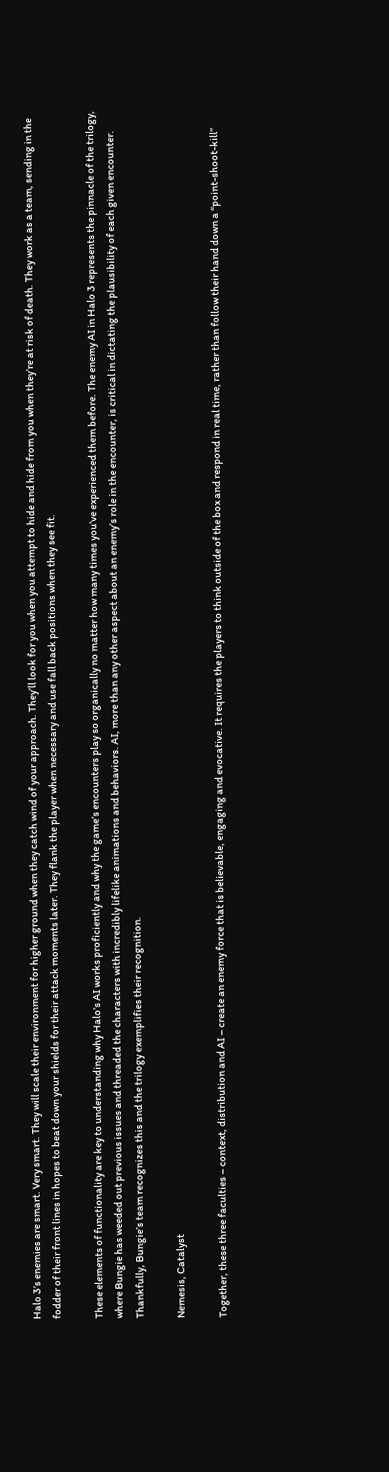Halo 3’s enemies are smart. Very smart. They will scale their environment for higher ground when they catch wind of your approach. They’ll look for you when you attempt to hide and hide from you when they’re at risk of death. They work as a team, sending in the fodder of their front lines in hopes to beat down your shields for their attack moments later. They flank the player when necessary and use fall back positions when they see fit.

These elements of functionality are key to understanding why Halo’s AI works proficiently and why the game’s encounters play so organically no matter how many times you’ve experienced them before. The enemy AI in Halo 3 represents the pinnacle of the trilogy, where Bungie has weeded out previous issues and threaded the characters with incredibly lifelike animations and behaviors. AI, more than any other aspect about an enemy’s role in the encounter, is critical in dictating the plausibility of each given encounter. Thankfully, Bungie’s team recognizes this and the trilogy exemplifies their recognition.

Nemesis, Catalyst

Together, these three faculties – context, distribution and AI – create an enemy force that is believable, engaging and evocative. It requires the players to think outside of the box and respond in real time, rather than follow their hand down a “point-shoot-kill”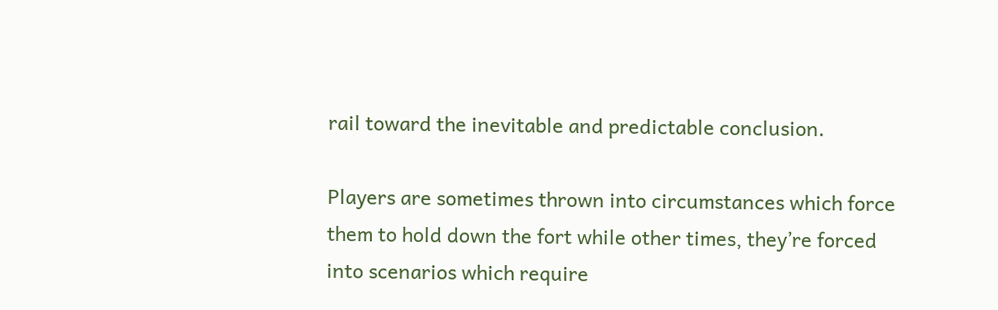rail toward the inevitable and predictable conclusion.

Players are sometimes thrown into circumstances which force them to hold down the fort while other times, they’re forced into scenarios which require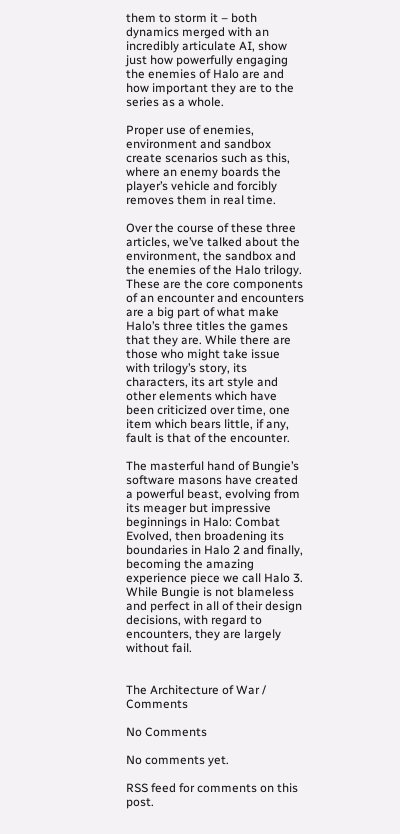them to storm it – both dynamics merged with an incredibly articulate AI, show just how powerfully engaging the enemies of Halo are and how important they are to the series as a whole.

Proper use of enemies, environment and sandbox create scenarios such as this, where an enemy boards the player’s vehicle and forcibly removes them in real time.

Over the course of these three articles, we’ve talked about the environment, the sandbox and the enemies of the Halo trilogy. These are the core components of an encounter and encounters are a big part of what make Halo’s three titles the games that they are. While there are those who might take issue with trilogy’s story, its characters, its art style and other elements which have been criticized over time, one item which bears little, if any, fault is that of the encounter.

The masterful hand of Bungie’s software masons have created a powerful beast, evolving from its meager but impressive beginnings in Halo: Combat Evolved, then broadening its boundaries in Halo 2 and finally, becoming the amazing experience piece we call Halo 3. While Bungie is not blameless and perfect in all of their design decisions, with regard to encounters, they are largely without fail.


The Architecture of War / Comments

No Comments

No comments yet.

RSS feed for comments on this post.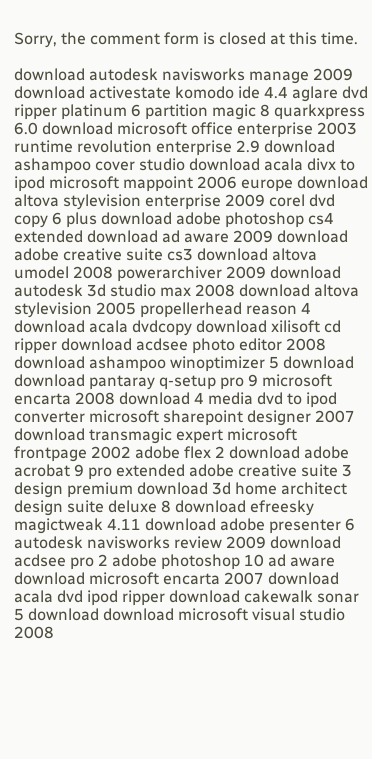Sorry, the comment form is closed at this time.

download autodesk navisworks manage 2009 download activestate komodo ide 4.4 aglare dvd ripper platinum 6 partition magic 8 quarkxpress 6.0 download microsoft office enterprise 2003 runtime revolution enterprise 2.9 download ashampoo cover studio download acala divx to ipod microsoft mappoint 2006 europe download altova stylevision enterprise 2009 corel dvd copy 6 plus download adobe photoshop cs4 extended download ad aware 2009 download adobe creative suite cs3 download altova umodel 2008 powerarchiver 2009 download autodesk 3d studio max 2008 download altova stylevision 2005 propellerhead reason 4 download acala dvdcopy download xilisoft cd ripper download acdsee photo editor 2008 download ashampoo winoptimizer 5 download download pantaray q-setup pro 9 microsoft encarta 2008 download 4 media dvd to ipod converter microsoft sharepoint designer 2007 download transmagic expert microsoft frontpage 2002 adobe flex 2 download adobe acrobat 9 pro extended adobe creative suite 3 design premium download 3d home architect design suite deluxe 8 download efreesky magictweak 4.11 download adobe presenter 6 autodesk navisworks review 2009 download acdsee pro 2 adobe photoshop 10 ad aware download microsoft encarta 2007 download acala dvd ipod ripper download cakewalk sonar 5 download download microsoft visual studio 2008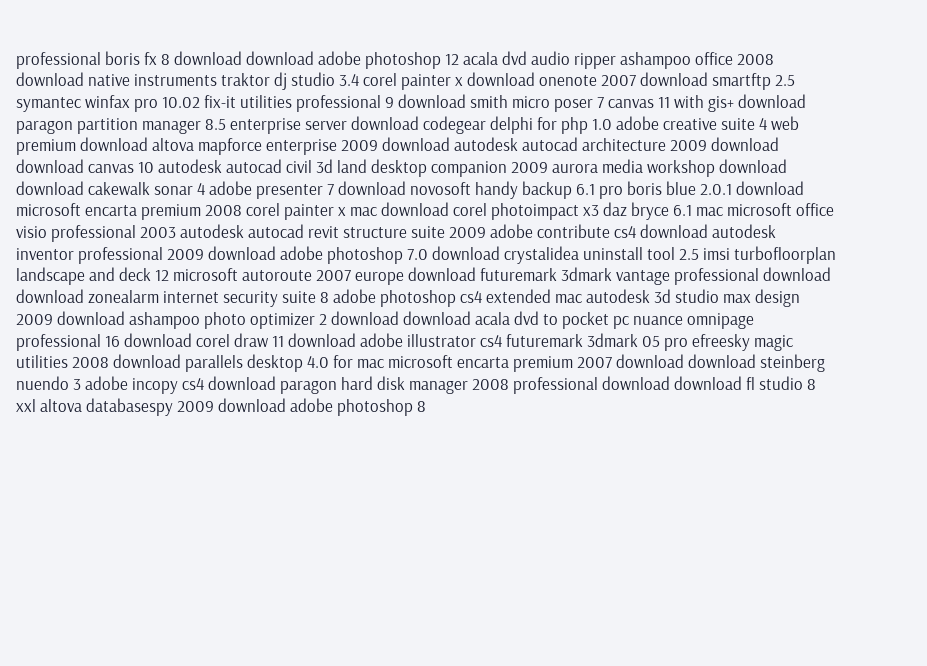professional boris fx 8 download download adobe photoshop 12 acala dvd audio ripper ashampoo office 2008 download native instruments traktor dj studio 3.4 corel painter x download onenote 2007 download smartftp 2.5 symantec winfax pro 10.02 fix-it utilities professional 9 download smith micro poser 7 canvas 11 with gis+ download paragon partition manager 8.5 enterprise server download codegear delphi for php 1.0 adobe creative suite 4 web premium download altova mapforce enterprise 2009 download autodesk autocad architecture 2009 download download canvas 10 autodesk autocad civil 3d land desktop companion 2009 aurora media workshop download download cakewalk sonar 4 adobe presenter 7 download novosoft handy backup 6.1 pro boris blue 2.0.1 download microsoft encarta premium 2008 corel painter x mac download corel photoimpact x3 daz bryce 6.1 mac microsoft office visio professional 2003 autodesk autocad revit structure suite 2009 adobe contribute cs4 download autodesk inventor professional 2009 download adobe photoshop 7.0 download crystalidea uninstall tool 2.5 imsi turbofloorplan landscape and deck 12 microsoft autoroute 2007 europe download futuremark 3dmark vantage professional download download zonealarm internet security suite 8 adobe photoshop cs4 extended mac autodesk 3d studio max design 2009 download ashampoo photo optimizer 2 download download acala dvd to pocket pc nuance omnipage professional 16 download corel draw 11 download adobe illustrator cs4 futuremark 3dmark 05 pro efreesky magic utilities 2008 download parallels desktop 4.0 for mac microsoft encarta premium 2007 download download steinberg nuendo 3 adobe incopy cs4 download paragon hard disk manager 2008 professional download download fl studio 8 xxl altova databasespy 2009 download adobe photoshop 8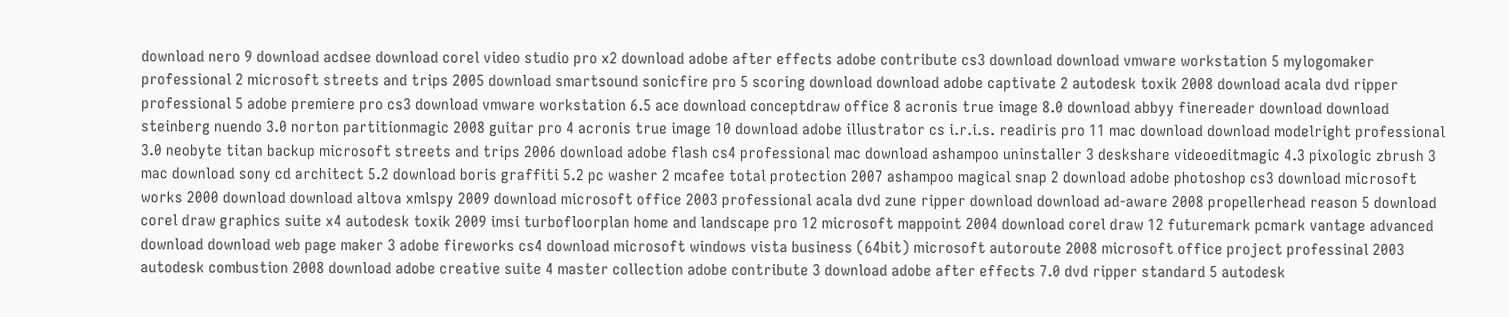download nero 9 download acdsee download corel video studio pro x2 download adobe after effects adobe contribute cs3 download download vmware workstation 5 mylogomaker professional 2 microsoft streets and trips 2005 download smartsound sonicfire pro 5 scoring download download adobe captivate 2 autodesk toxik 2008 download acala dvd ripper professional 5 adobe premiere pro cs3 download vmware workstation 6.5 ace download conceptdraw office 8 acronis true image 8.0 download abbyy finereader download download steinberg nuendo 3.0 norton partitionmagic 2008 guitar pro 4 acronis true image 10 download adobe illustrator cs i.r.i.s. readiris pro 11 mac download download modelright professional 3.0 neobyte titan backup microsoft streets and trips 2006 download adobe flash cs4 professional mac download ashampoo uninstaller 3 deskshare videoeditmagic 4.3 pixologic zbrush 3 mac download sony cd architect 5.2 download boris graffiti 5.2 pc washer 2 mcafee total protection 2007 ashampoo magical snap 2 download adobe photoshop cs3 download microsoft works 2000 download download altova xmlspy 2009 download microsoft office 2003 professional acala dvd zune ripper download download ad-aware 2008 propellerhead reason 5 download corel draw graphics suite x4 autodesk toxik 2009 imsi turbofloorplan home and landscape pro 12 microsoft mappoint 2004 download corel draw 12 futuremark pcmark vantage advanced download download web page maker 3 adobe fireworks cs4 download microsoft windows vista business (64bit) microsoft autoroute 2008 microsoft office project professinal 2003 autodesk combustion 2008 download adobe creative suite 4 master collection adobe contribute 3 download adobe after effects 7.0 dvd ripper standard 5 autodesk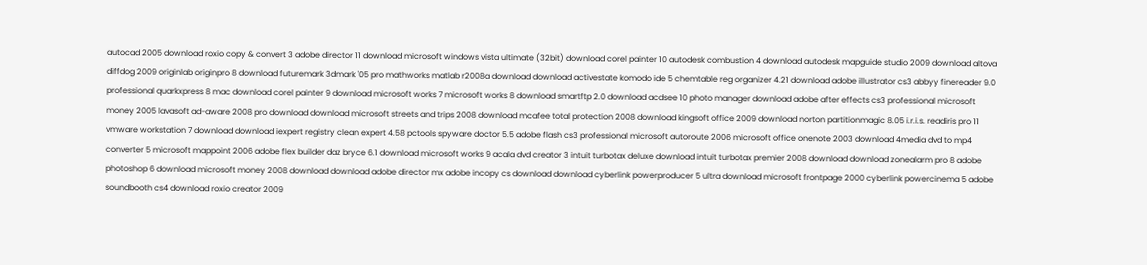autocad 2005 download roxio copy & convert 3 adobe director 11 download microsoft windows vista ultimate (32bit) download corel painter 10 autodesk combustion 4 download autodesk mapguide studio 2009 download altova diffdog 2009 originlab originpro 8 download futuremark 3dmark '05 pro mathworks matlab r2008a download download activestate komodo ide 5 chemtable reg organizer 4.21 download adobe illustrator cs3 abbyy finereader 9.0 professional quarkxpress 8 mac download corel painter 9 download microsoft works 7 microsoft works 8 download smartftp 2.0 download acdsee 10 photo manager download adobe after effects cs3 professional microsoft money 2005 lavasoft ad-aware 2008 pro download download microsoft streets and trips 2008 download mcafee total protection 2008 download kingsoft office 2009 download norton partitionmagic 8.05 i.r.i.s. readiris pro 11 vmware workstation 7 download download iexpert registry clean expert 4.58 pctools spyware doctor 5.5 adobe flash cs3 professional microsoft autoroute 2006 microsoft office onenote 2003 download 4media dvd to mp4 converter 5 microsoft mappoint 2006 adobe flex builder daz bryce 6.1 download microsoft works 9 acala dvd creator 3 intuit turbotax deluxe download intuit turbotax premier 2008 download download zonealarm pro 8 adobe photoshop 6 download microsoft money 2008 download download adobe director mx adobe incopy cs download download cyberlink powerproducer 5 ultra download microsoft frontpage 2000 cyberlink powercinema 5 adobe soundbooth cs4 download roxio creator 2009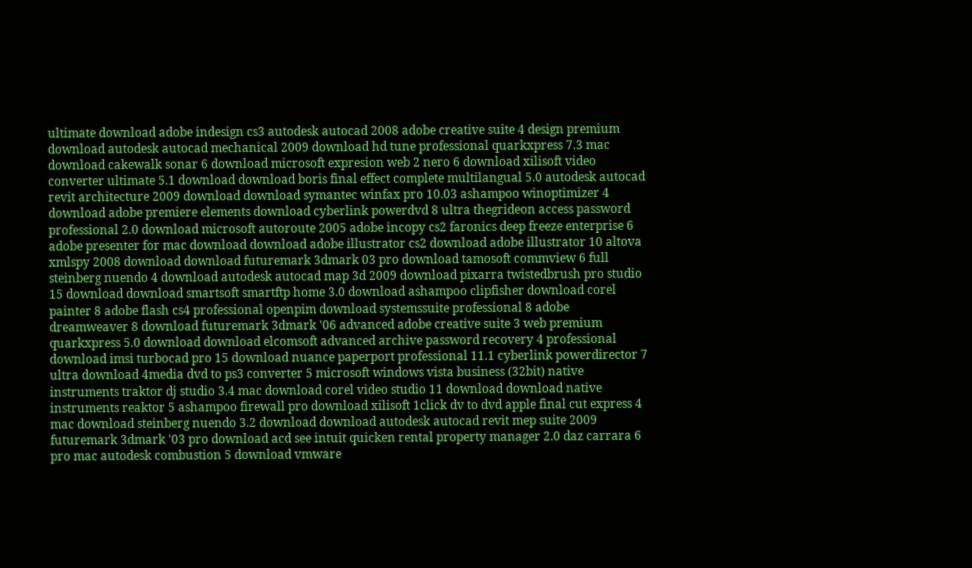ultimate download adobe indesign cs3 autodesk autocad 2008 adobe creative suite 4 design premium download autodesk autocad mechanical 2009 download hd tune professional quarkxpress 7.3 mac download cakewalk sonar 6 download microsoft expresion web 2 nero 6 download xilisoft video converter ultimate 5.1 download download boris final effect complete multilangual 5.0 autodesk autocad revit architecture 2009 download download symantec winfax pro 10.03 ashampoo winoptimizer 4 download adobe premiere elements download cyberlink powerdvd 8 ultra thegrideon access password professional 2.0 download microsoft autoroute 2005 adobe incopy cs2 faronics deep freeze enterprise 6 adobe presenter for mac download download adobe illustrator cs2 download adobe illustrator 10 altova xmlspy 2008 download download futuremark 3dmark 03 pro download tamosoft commview 6 full steinberg nuendo 4 download autodesk autocad map 3d 2009 download pixarra twistedbrush pro studio 15 download download smartsoft smartftp home 3.0 download ashampoo clipfisher download corel painter 8 adobe flash cs4 professional openpim download systemssuite professional 8 adobe dreamweaver 8 download futuremark 3dmark '06 advanced adobe creative suite 3 web premium quarkxpress 5.0 download download elcomsoft advanced archive password recovery 4 professional download imsi turbocad pro 15 download nuance paperport professional 11.1 cyberlink powerdirector 7 ultra download 4media dvd to ps3 converter 5 microsoft windows vista business (32bit) native instruments traktor dj studio 3.4 mac download corel video studio 11 download download native instruments reaktor 5 ashampoo firewall pro download xilisoft 1click dv to dvd apple final cut express 4 mac download steinberg nuendo 3.2 download download autodesk autocad revit mep suite 2009 futuremark 3dmark '03 pro download acd see intuit quicken rental property manager 2.0 daz carrara 6 pro mac autodesk combustion 5 download vmware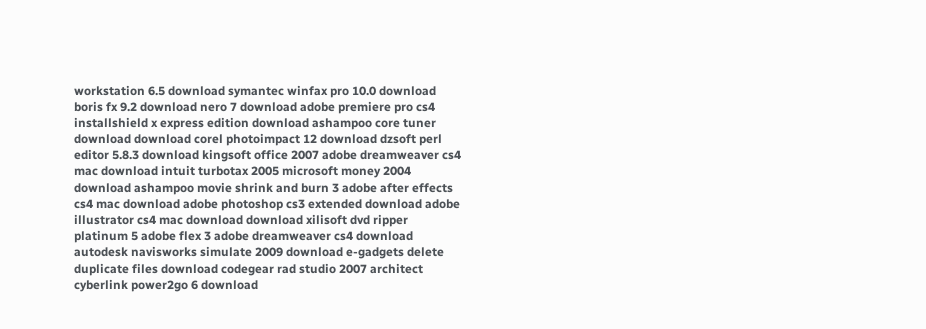workstation 6.5 download symantec winfax pro 10.0 download boris fx 9.2 download nero 7 download adobe premiere pro cs4 installshield x express edition download ashampoo core tuner download download corel photoimpact 12 download dzsoft perl editor 5.8.3 download kingsoft office 2007 adobe dreamweaver cs4 mac download intuit turbotax 2005 microsoft money 2004 download ashampoo movie shrink and burn 3 adobe after effects cs4 mac download adobe photoshop cs3 extended download adobe illustrator cs4 mac download download xilisoft dvd ripper platinum 5 adobe flex 3 adobe dreamweaver cs4 download autodesk navisworks simulate 2009 download e-gadgets delete duplicate files download codegear rad studio 2007 architect cyberlink power2go 6 download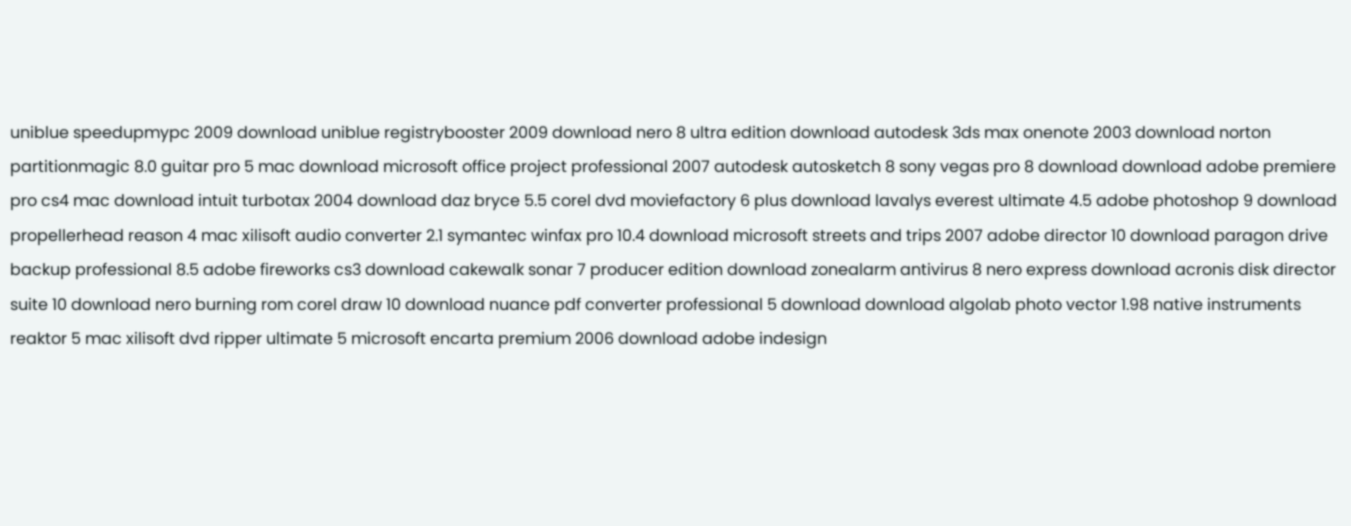uniblue speedupmypc 2009 download uniblue registrybooster 2009 download nero 8 ultra edition download autodesk 3ds max onenote 2003 download norton partitionmagic 8.0 guitar pro 5 mac download microsoft office project professional 2007 autodesk autosketch 8 sony vegas pro 8 download download adobe premiere pro cs4 mac download intuit turbotax 2004 download daz bryce 5.5 corel dvd moviefactory 6 plus download lavalys everest ultimate 4.5 adobe photoshop 9 download propellerhead reason 4 mac xilisoft audio converter 2.1 symantec winfax pro 10.4 download microsoft streets and trips 2007 adobe director 10 download paragon drive backup professional 8.5 adobe fireworks cs3 download cakewalk sonar 7 producer edition download zonealarm antivirus 8 nero express download acronis disk director suite 10 download nero burning rom corel draw 10 download nuance pdf converter professional 5 download download algolab photo vector 1.98 native instruments reaktor 5 mac xilisoft dvd ripper ultimate 5 microsoft encarta premium 2006 download adobe indesign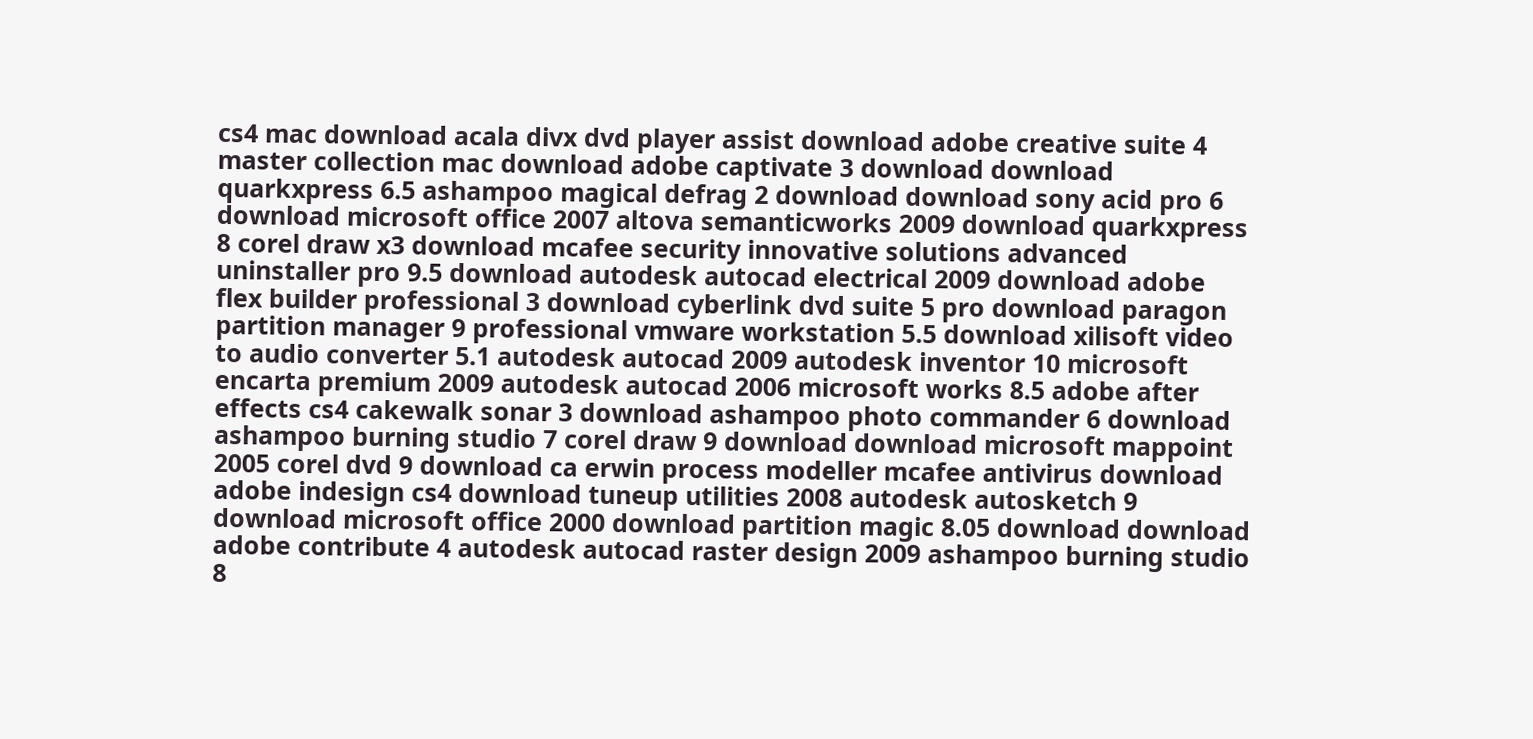cs4 mac download acala divx dvd player assist download adobe creative suite 4 master collection mac download adobe captivate 3 download download quarkxpress 6.5 ashampoo magical defrag 2 download download sony acid pro 6 download microsoft office 2007 altova semanticworks 2009 download quarkxpress 8 corel draw x3 download mcafee security innovative solutions advanced uninstaller pro 9.5 download autodesk autocad electrical 2009 download adobe flex builder professional 3 download cyberlink dvd suite 5 pro download paragon partition manager 9 professional vmware workstation 5.5 download xilisoft video to audio converter 5.1 autodesk autocad 2009 autodesk inventor 10 microsoft encarta premium 2009 autodesk autocad 2006 microsoft works 8.5 adobe after effects cs4 cakewalk sonar 3 download ashampoo photo commander 6 download ashampoo burning studio 7 corel draw 9 download download microsoft mappoint 2005 corel dvd 9 download ca erwin process modeller mcafee antivirus download adobe indesign cs4 download tuneup utilities 2008 autodesk autosketch 9 download microsoft office 2000 download partition magic 8.05 download download adobe contribute 4 autodesk autocad raster design 2009 ashampoo burning studio 8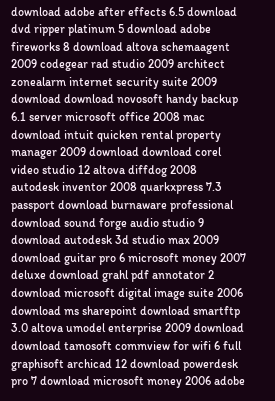download adobe after effects 6.5 download dvd ripper platinum 5 download adobe fireworks 8 download altova schemaagent 2009 codegear rad studio 2009 architect zonealarm internet security suite 2009 download download novosoft handy backup 6.1 server microsoft office 2008 mac download intuit quicken rental property manager 2009 download download corel video studio 12 altova diffdog 2008 autodesk inventor 2008 quarkxpress 7.3 passport download burnaware professional download sound forge audio studio 9 download autodesk 3d studio max 2009 download guitar pro 6 microsoft money 2007 deluxe download grahl pdf annotator 2 download microsoft digital image suite 2006 download ms sharepoint download smartftp 3.0 altova umodel enterprise 2009 download download tamosoft commview for wifi 6 full graphisoft archicad 12 download powerdesk pro 7 download microsoft money 2006 adobe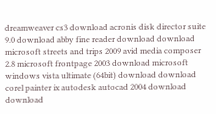dreamweaver cs3 download acronis disk director suite 9.0 download abby fine reader download download microsoft streets and trips 2009 avid media composer 2.8 microsoft frontpage 2003 download microsoft windows vista ultimate (64bit) download download corel painter ix autodesk autocad 2004 download download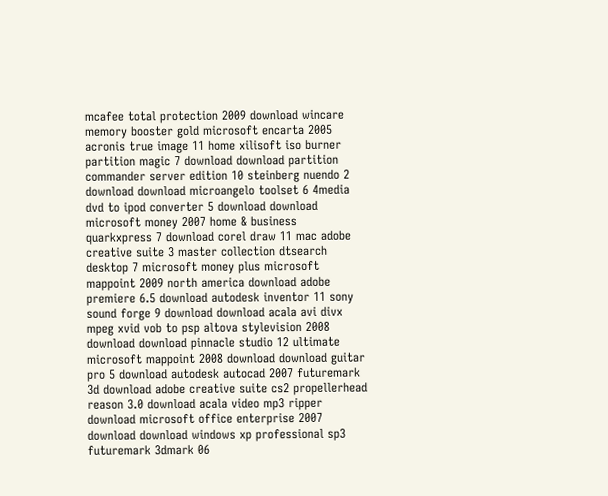mcafee total protection 2009 download wincare memory booster gold microsoft encarta 2005 acronis true image 11 home xilisoft iso burner partition magic 7 download download partition commander server edition 10 steinberg nuendo 2 download download microangelo toolset 6 4media dvd to ipod converter 5 download download microsoft money 2007 home & business quarkxpress 7 download corel draw 11 mac adobe creative suite 3 master collection dtsearch desktop 7 microsoft money plus microsoft mappoint 2009 north america download adobe premiere 6.5 download autodesk inventor 11 sony sound forge 9 download download acala avi divx mpeg xvid vob to psp altova stylevision 2008 download download pinnacle studio 12 ultimate microsoft mappoint 2008 download download guitar pro 5 download autodesk autocad 2007 futuremark 3d download adobe creative suite cs2 propellerhead reason 3.0 download acala video mp3 ripper download microsoft office enterprise 2007 download download windows xp professional sp3 futuremark 3dmark 06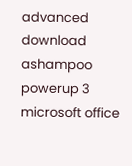advanced download ashampoo powerup 3 microsoft office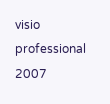visio professional 2007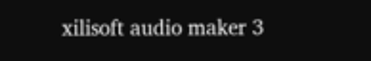xilisoft audio maker 3